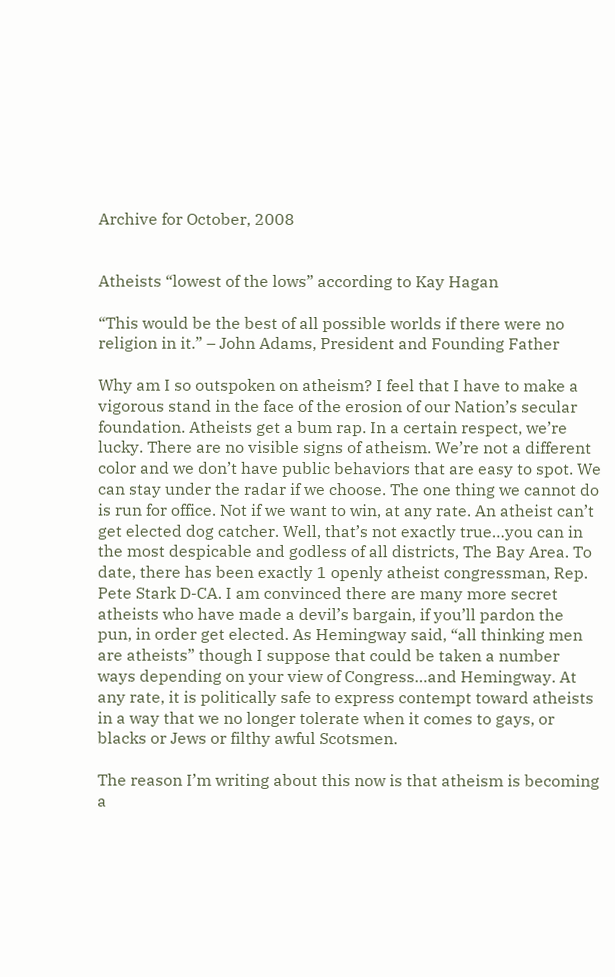Archive for October, 2008


Atheists “lowest of the lows” according to Kay Hagan

“This would be the best of all possible worlds if there were no religion in it.” – John Adams, President and Founding Father

Why am I so outspoken on atheism? I feel that I have to make a vigorous stand in the face of the erosion of our Nation’s secular foundation. Atheists get a bum rap. In a certain respect, we’re lucky. There are no visible signs of atheism. We’re not a different color and we don’t have public behaviors that are easy to spot. We can stay under the radar if we choose. The one thing we cannot do is run for office. Not if we want to win, at any rate. An atheist can’t get elected dog catcher. Well, that’s not exactly true…you can in the most despicable and godless of all districts, The Bay Area. To date, there has been exactly 1 openly atheist congressman, Rep. Pete Stark D-CA. I am convinced there are many more secret atheists who have made a devil’s bargain, if you’ll pardon the pun, in order get elected. As Hemingway said, “all thinking men are atheists” though I suppose that could be taken a number ways depending on your view of Congress…and Hemingway. At any rate, it is politically safe to express contempt toward atheists in a way that we no longer tolerate when it comes to gays, or blacks or Jews or filthy awful Scotsmen.

The reason I’m writing about this now is that atheism is becoming a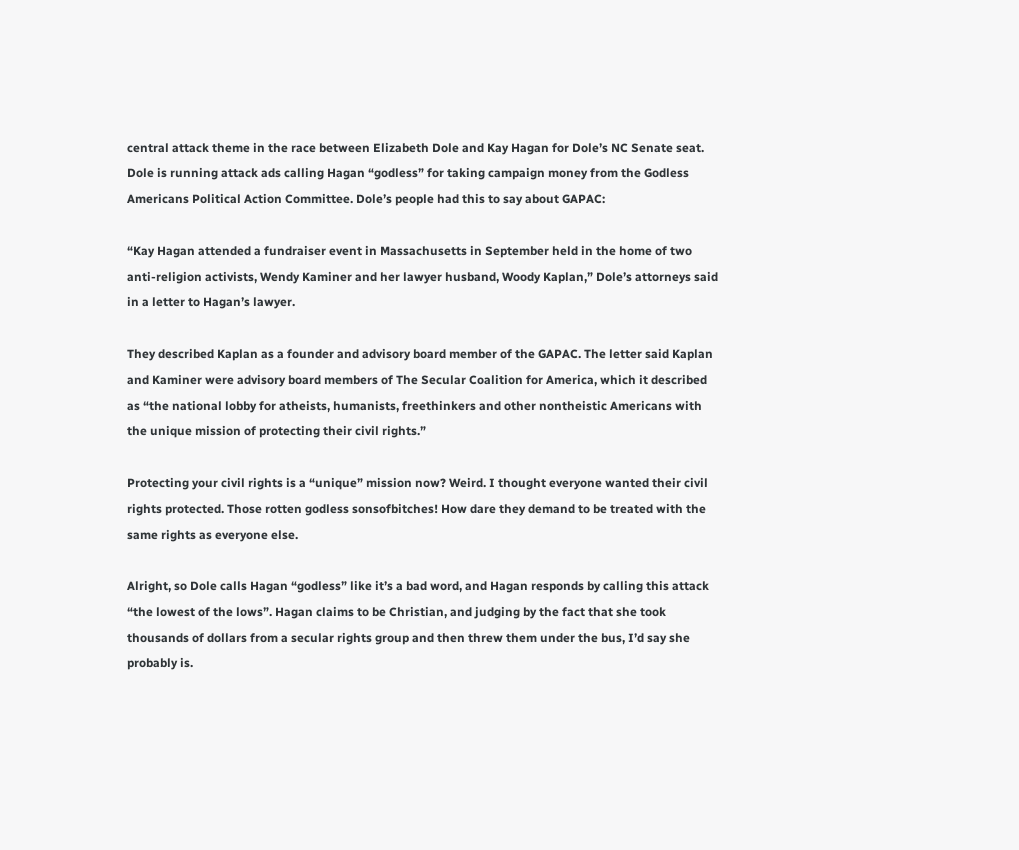central attack theme in the race between Elizabeth Dole and Kay Hagan for Dole’s NC Senate seat. Dole is running attack ads calling Hagan “godless” for taking campaign money from the Godless Americans Political Action Committee. Dole’s people had this to say about GAPAC:

“Kay Hagan attended a fundraiser event in Massachusetts in September held in the home of two anti-religion activists, Wendy Kaminer and her lawyer husband, Woody Kaplan,” Dole’s attorneys said in a letter to Hagan’s lawyer.

They described Kaplan as a founder and advisory board member of the GAPAC. The letter said Kaplan and Kaminer were advisory board members of The Secular Coalition for America, which it described as “the national lobby for atheists, humanists, freethinkers and other nontheistic Americans with the unique mission of protecting their civil rights.”

Protecting your civil rights is a “unique” mission now? Weird. I thought everyone wanted their civil rights protected. Those rotten godless sonsofbitches! How dare they demand to be treated with the same rights as everyone else.

Alright, so Dole calls Hagan “godless” like it’s a bad word, and Hagan responds by calling this attack “the lowest of the lows”. Hagan claims to be Christian, and judging by the fact that she took thousands of dollars from a secular rights group and then threw them under the bus, I’d say she probably is.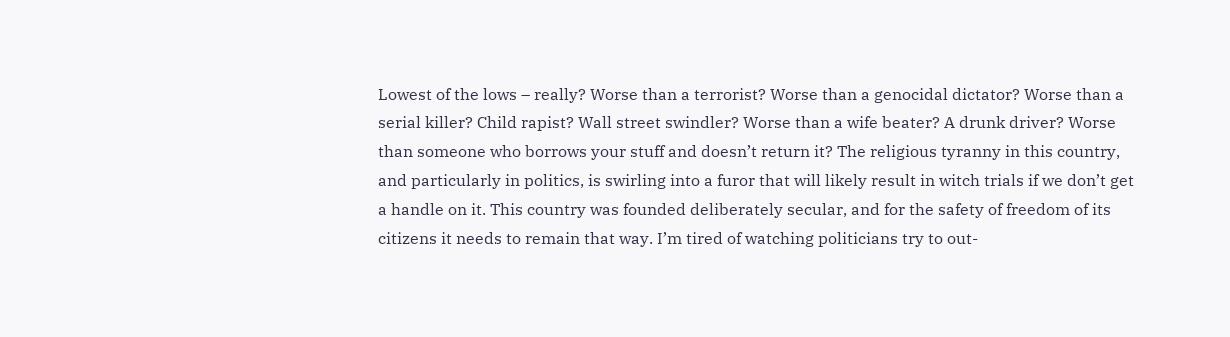Lowest of the lows – really? Worse than a terrorist? Worse than a genocidal dictator? Worse than a serial killer? Child rapist? Wall street swindler? Worse than a wife beater? A drunk driver? Worse than someone who borrows your stuff and doesn’t return it? The religious tyranny in this country, and particularly in politics, is swirling into a furor that will likely result in witch trials if we don’t get a handle on it. This country was founded deliberately secular, and for the safety of freedom of its citizens it needs to remain that way. I’m tired of watching politicians try to out-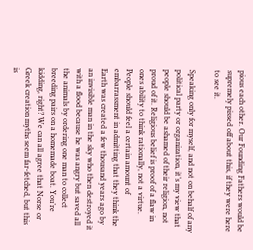pious each other. Our Founding Fathers would be supremely pissed off about this, if they were here to see it.

Speaking only for myself, and not on behalf of any political party or organization, it’s my view that people should be ashamed of their religion, not proud of it. Religious belief is proof of a flaw in ones ability to think rationally, not a virtue. People should feel a certain amount of embarrassment in admitting that they think the Earth was created a few thousand years ago by an invisible man in the sky who then destroyed it with a flood because he was angry but saved all the animals by ordering one man to collect breeding pairs on a homemade boat. You’re kidding, right? We can all agree that Norse or Greek creation myths seem far-fetched, but this is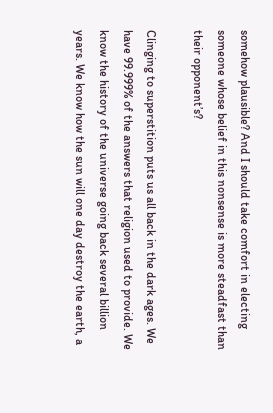somehow plausible? And I should take comfort in electing someone whose belief in this nonsense is more steadfast than their opponent’s?

Clinging to superstition puts us all back in the dark ages. We have 99.999% of the answers that religion used to provide. We know the history of the universe going back several billion years. We know how the sun will one day destroy the earth, a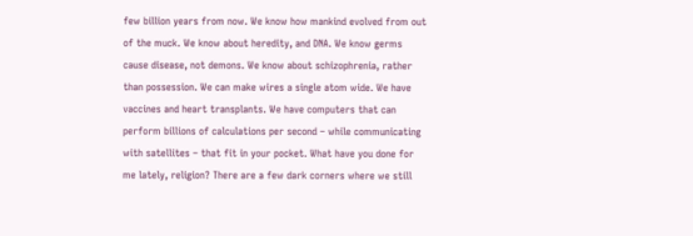few billion years from now. We know how mankind evolved from out of the muck. We know about heredity, and DNA. We know germs cause disease, not demons. We know about schizophrenia, rather than possession. We can make wires a single atom wide. We have vaccines and heart transplants. We have computers that can perform billions of calculations per second – while communicating with satellites – that fit in your pocket. What have you done for me lately, religion? There are a few dark corners where we still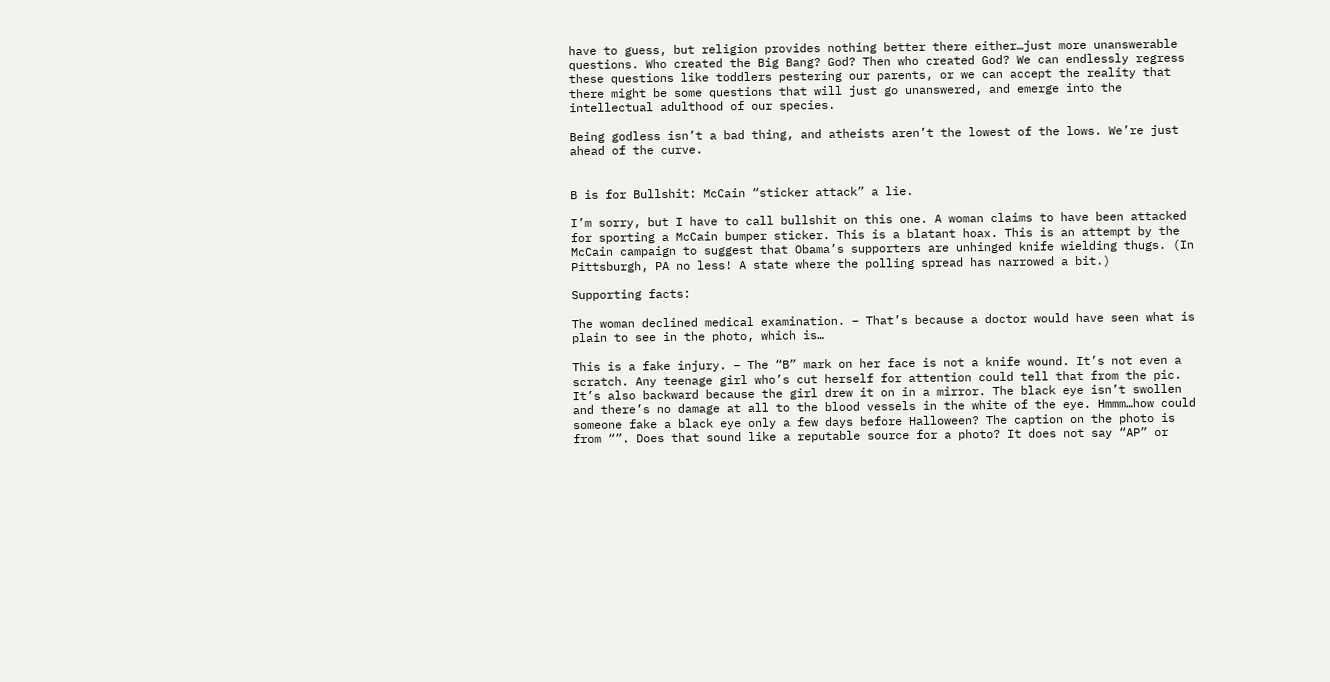have to guess, but religion provides nothing better there either…just more unanswerable questions. Who created the Big Bang? God? Then who created God? We can endlessly regress these questions like toddlers pestering our parents, or we can accept the reality that there might be some questions that will just go unanswered, and emerge into the intellectual adulthood of our species.

Being godless isn’t a bad thing, and atheists aren’t the lowest of the lows. We’re just ahead of the curve.


B is for Bullshit: McCain “sticker attack” a lie.

I’m sorry, but I have to call bullshit on this one. A woman claims to have been attacked for sporting a McCain bumper sticker. This is a blatant hoax. This is an attempt by the McCain campaign to suggest that Obama’s supporters are unhinged knife wielding thugs. (In Pittsburgh, PA no less! A state where the polling spread has narrowed a bit.)

Supporting facts:

The woman declined medical examination. – That’s because a doctor would have seen what is plain to see in the photo, which is…

This is a fake injury. – The “B” mark on her face is not a knife wound. It’s not even a scratch. Any teenage girl who’s cut herself for attention could tell that from the pic. It’s also backward because the girl drew it on in a mirror. The black eye isn’t swollen and there’s no damage at all to the blood vessels in the white of the eye. Hmmm…how could someone fake a black eye only a few days before Halloween? The caption on the photo is from “”. Does that sound like a reputable source for a photo? It does not say “AP” or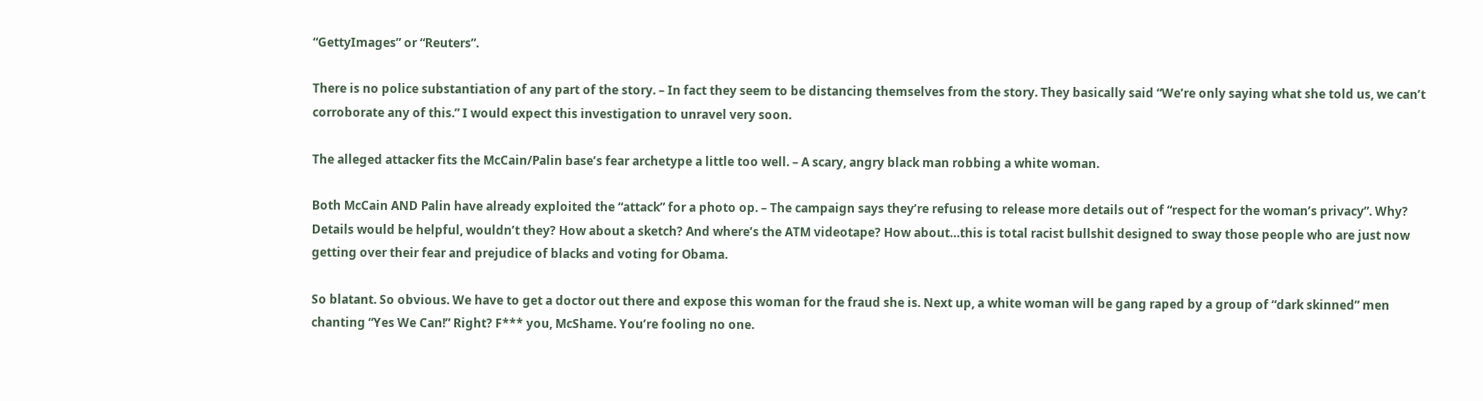“GettyImages” or “Reuters”.

There is no police substantiation of any part of the story. – In fact they seem to be distancing themselves from the story. They basically said “We’re only saying what she told us, we can’t corroborate any of this.” I would expect this investigation to unravel very soon.

The alleged attacker fits the McCain/Palin base’s fear archetype a little too well. – A scary, angry black man robbing a white woman.

Both McCain AND Palin have already exploited the “attack” for a photo op. – The campaign says they’re refusing to release more details out of “respect for the woman’s privacy”. Why? Details would be helpful, wouldn’t they? How about a sketch? And where’s the ATM videotape? How about…this is total racist bullshit designed to sway those people who are just now getting over their fear and prejudice of blacks and voting for Obama.

So blatant. So obvious. We have to get a doctor out there and expose this woman for the fraud she is. Next up, a white woman will be gang raped by a group of “dark skinned” men chanting “Yes We Can!” Right? F*** you, McShame. You’re fooling no one.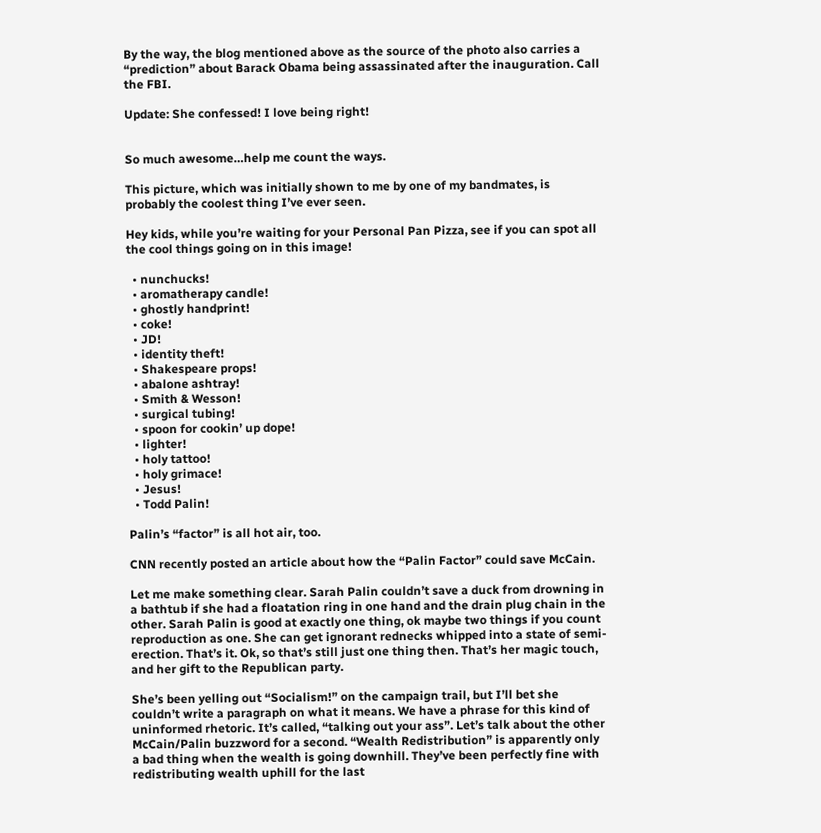By the way, the blog mentioned above as the source of the photo also carries a “prediction” about Barack Obama being assassinated after the inauguration. Call the FBI.

Update: She confessed! I love being right!


So much awesome…help me count the ways.

This picture, which was initially shown to me by one of my bandmates, is probably the coolest thing I’ve ever seen.

Hey kids, while you’re waiting for your Personal Pan Pizza, see if you can spot all the cool things going on in this image!

  • nunchucks!
  • aromatherapy candle!
  • ghostly handprint!
  • coke!
  • JD!
  • identity theft!
  • Shakespeare props!
  • abalone ashtray!
  • Smith & Wesson!
  • surgical tubing!
  • spoon for cookin’ up dope!
  • lighter!
  • holy tattoo!
  • holy grimace!
  • Jesus!
  • Todd Palin!

Palin’s “factor” is all hot air, too.

CNN recently posted an article about how the “Palin Factor” could save McCain.

Let me make something clear. Sarah Palin couldn’t save a duck from drowning in a bathtub if she had a floatation ring in one hand and the drain plug chain in the other. Sarah Palin is good at exactly one thing, ok maybe two things if you count reproduction as one. She can get ignorant rednecks whipped into a state of semi-erection. That’s it. Ok, so that’s still just one thing then. That’s her magic touch, and her gift to the Republican party.

She’s been yelling out “Socialism!” on the campaign trail, but I’ll bet she couldn’t write a paragraph on what it means. We have a phrase for this kind of uninformed rhetoric. It’s called, “talking out your ass”. Let’s talk about the other McCain/Palin buzzword for a second. “Wealth Redistribution” is apparently only a bad thing when the wealth is going downhill. They’ve been perfectly fine with redistributing wealth uphill for the last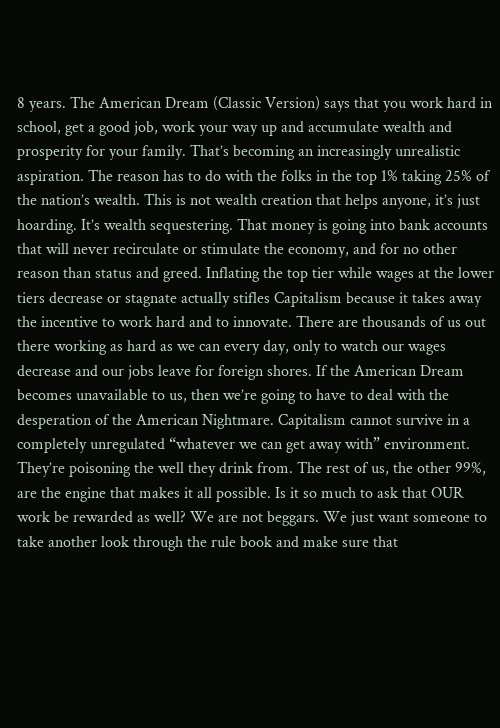8 years. The American Dream (Classic Version) says that you work hard in school, get a good job, work your way up and accumulate wealth and prosperity for your family. That’s becoming an increasingly unrealistic aspiration. The reason has to do with the folks in the top 1% taking 25% of the nation’s wealth. This is not wealth creation that helps anyone, it’s just hoarding. It’s wealth sequestering. That money is going into bank accounts that will never recirculate or stimulate the economy, and for no other reason than status and greed. Inflating the top tier while wages at the lower tiers decrease or stagnate actually stifles Capitalism because it takes away the incentive to work hard and to innovate. There are thousands of us out there working as hard as we can every day, only to watch our wages decrease and our jobs leave for foreign shores. If the American Dream becomes unavailable to us, then we’re going to have to deal with the desperation of the American Nightmare. Capitalism cannot survive in a completely unregulated “whatever we can get away with” environment. They’re poisoning the well they drink from. The rest of us, the other 99%, are the engine that makes it all possible. Is it so much to ask that OUR work be rewarded as well? We are not beggars. We just want someone to take another look through the rule book and make sure that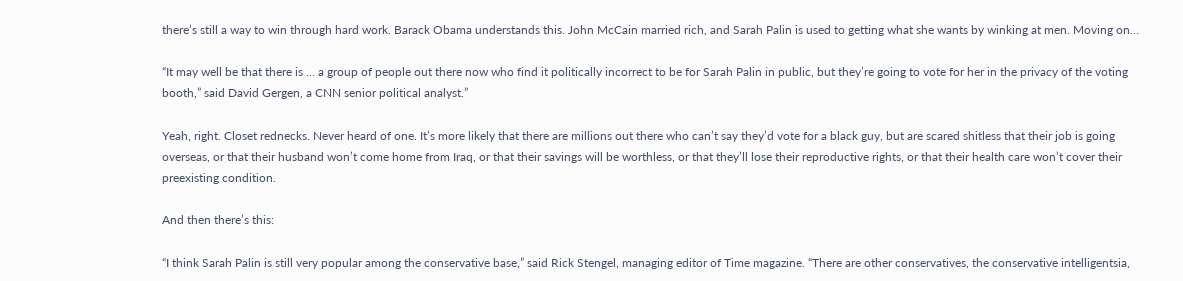there’s still a way to win through hard work. Barack Obama understands this. John McCain married rich, and Sarah Palin is used to getting what she wants by winking at men. Moving on…

“It may well be that there is … a group of people out there now who find it politically incorrect to be for Sarah Palin in public, but they’re going to vote for her in the privacy of the voting booth,” said David Gergen, a CNN senior political analyst.”

Yeah, right. Closet rednecks. Never heard of one. It’s more likely that there are millions out there who can’t say they’d vote for a black guy, but are scared shitless that their job is going overseas, or that their husband won’t come home from Iraq, or that their savings will be worthless, or that they’ll lose their reproductive rights, or that their health care won’t cover their preexisting condition.

And then there’s this:

“I think Sarah Palin is still very popular among the conservative base,” said Rick Stengel, managing editor of Time magazine. “There are other conservatives, the conservative intelligentsia,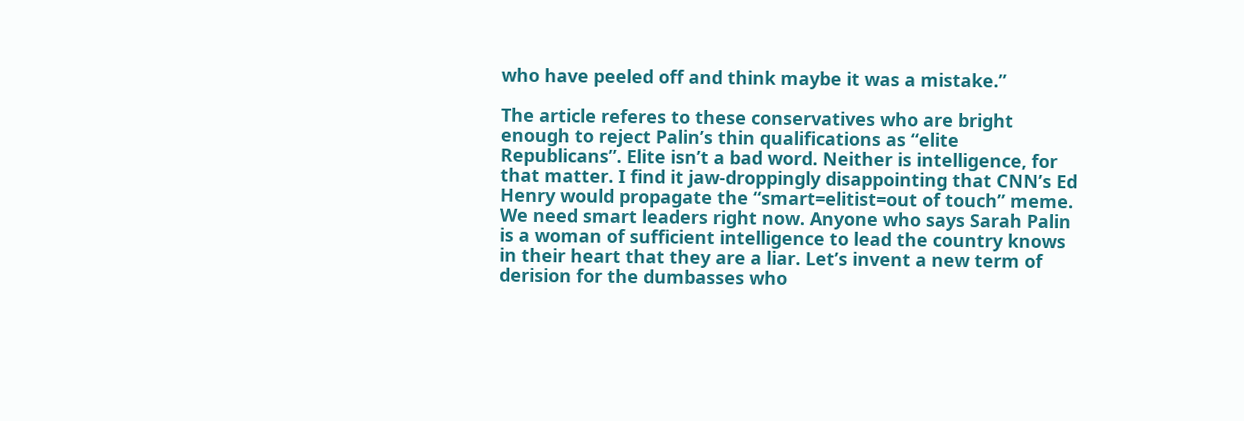who have peeled off and think maybe it was a mistake.”

The article referes to these conservatives who are bright enough to reject Palin’s thin qualifications as “elite Republicans”. Elite isn’t a bad word. Neither is intelligence, for that matter. I find it jaw-droppingly disappointing that CNN’s Ed Henry would propagate the “smart=elitist=out of touch” meme. We need smart leaders right now. Anyone who says Sarah Palin is a woman of sufficient intelligence to lead the country knows in their heart that they are a liar. Let’s invent a new term of derision for the dumbasses who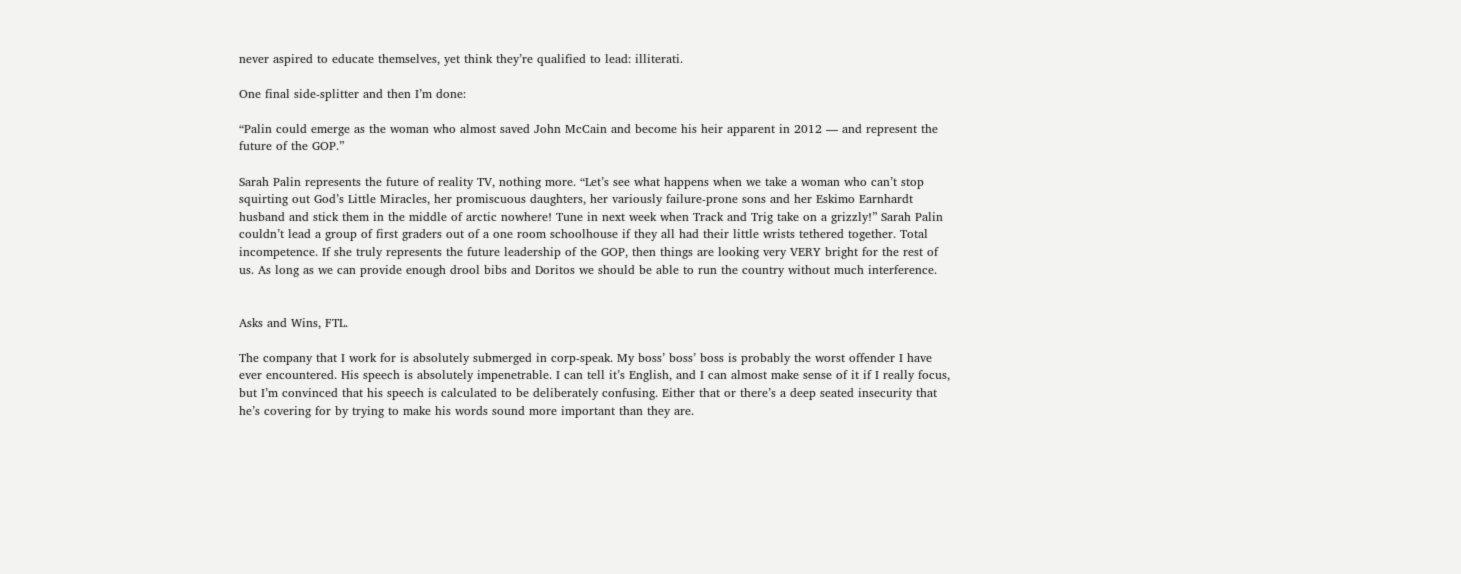never aspired to educate themselves, yet think they’re qualified to lead: illiterati.

One final side-splitter and then I’m done:

“Palin could emerge as the woman who almost saved John McCain and become his heir apparent in 2012 — and represent the future of the GOP.”

Sarah Palin represents the future of reality TV, nothing more. “Let’s see what happens when we take a woman who can’t stop squirting out God’s Little Miracles, her promiscuous daughters, her variously failure-prone sons and her Eskimo Earnhardt husband and stick them in the middle of arctic nowhere! Tune in next week when Track and Trig take on a grizzly!” Sarah Palin couldn’t lead a group of first graders out of a one room schoolhouse if they all had their little wrists tethered together. Total incompetence. If she truly represents the future leadership of the GOP, then things are looking very VERY bright for the rest of us. As long as we can provide enough drool bibs and Doritos we should be able to run the country without much interference.


Asks and Wins, FTL.

The company that I work for is absolutely submerged in corp-speak. My boss’ boss’ boss is probably the worst offender I have ever encountered. His speech is absolutely impenetrable. I can tell it’s English, and I can almost make sense of it if I really focus, but I’m convinced that his speech is calculated to be deliberately confusing. Either that or there’s a deep seated insecurity that he’s covering for by trying to make his words sound more important than they are.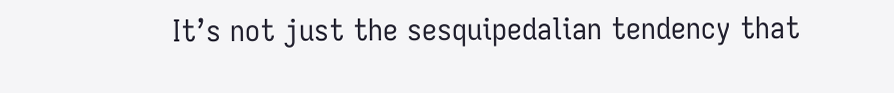It’s not just the sesquipedalian tendency that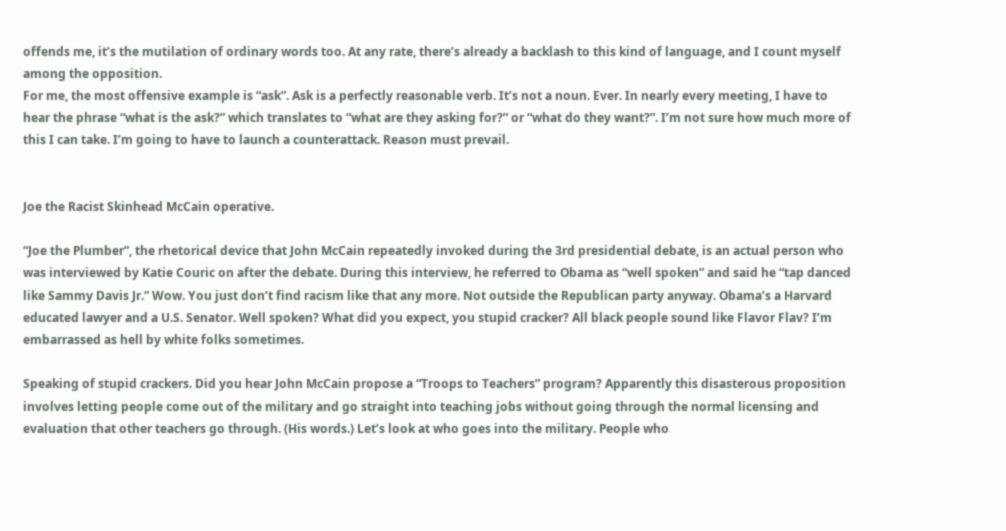offends me, it’s the mutilation of ordinary words too. At any rate, there’s already a backlash to this kind of language, and I count myself among the opposition.
For me, the most offensive example is “ask”. Ask is a perfectly reasonable verb. It’s not a noun. Ever. In nearly every meeting, I have to hear the phrase “what is the ask?” which translates to “what are they asking for?” or “what do they want?”. I’m not sure how much more of this I can take. I’m going to have to launch a counterattack. Reason must prevail.


Joe the Racist Skinhead McCain operative.

“Joe the Plumber”, the rhetorical device that John McCain repeatedly invoked during the 3rd presidential debate, is an actual person who was interviewed by Katie Couric on after the debate. During this interview, he referred to Obama as “well spoken” and said he “tap danced like Sammy Davis Jr.” Wow. You just don’t find racism like that any more. Not outside the Republican party anyway. Obama’s a Harvard educated lawyer and a U.S. Senator. Well spoken? What did you expect, you stupid cracker? All black people sound like Flavor Flav? I’m embarrassed as hell by white folks sometimes.

Speaking of stupid crackers. Did you hear John McCain propose a “Troops to Teachers” program? Apparently this disasterous proposition involves letting people come out of the military and go straight into teaching jobs without going through the normal licensing and evaluation that other teachers go through. (His words.) Let’s look at who goes into the military. People who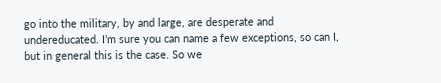go into the military, by and large, are desperate and undereducated. I’m sure you can name a few exceptions, so can I, but in general this is the case. So we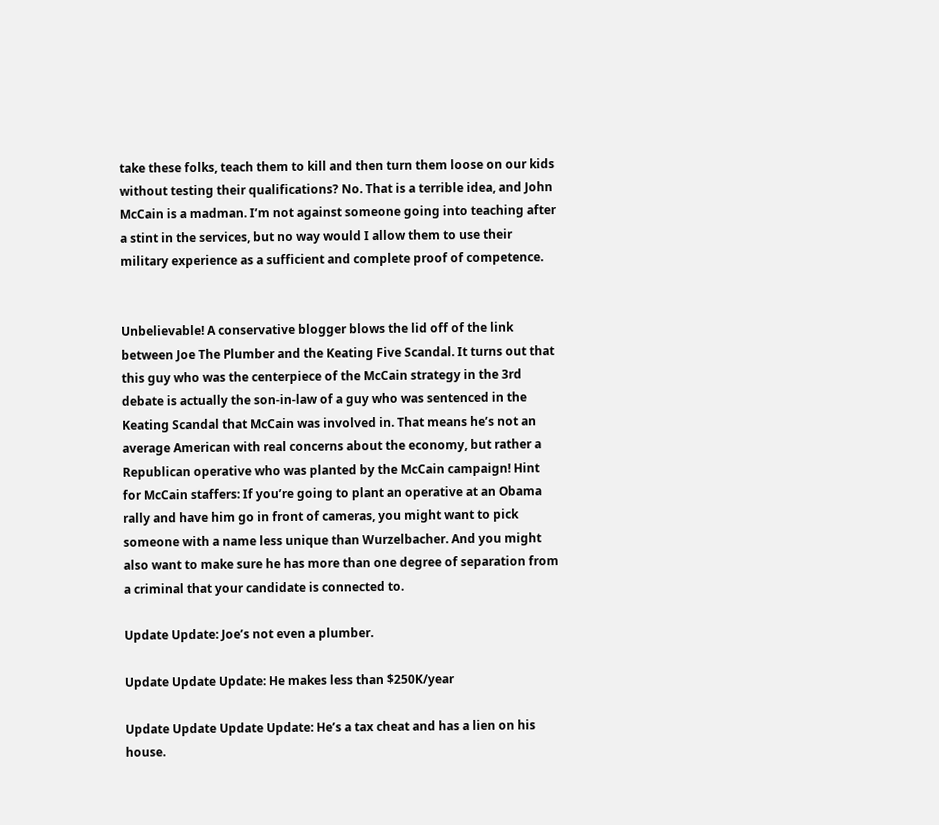take these folks, teach them to kill and then turn them loose on our kids without testing their qualifications? No. That is a terrible idea, and John McCain is a madman. I’m not against someone going into teaching after a stint in the services, but no way would I allow them to use their military experience as a sufficient and complete proof of competence.


Unbelievable! A conservative blogger blows the lid off of the link between Joe The Plumber and the Keating Five Scandal. It turns out that this guy who was the centerpiece of the McCain strategy in the 3rd debate is actually the son-in-law of a guy who was sentenced in the Keating Scandal that McCain was involved in. That means he’s not an average American with real concerns about the economy, but rather a Republican operative who was planted by the McCain campaign! Hint for McCain staffers: If you’re going to plant an operative at an Obama rally and have him go in front of cameras, you might want to pick someone with a name less unique than Wurzelbacher. And you might also want to make sure he has more than one degree of separation from a criminal that your candidate is connected to.

Update Update: Joe’s not even a plumber.

Update Update Update: He makes less than $250K/year

Update Update Update Update: He’s a tax cheat and has a lien on his house.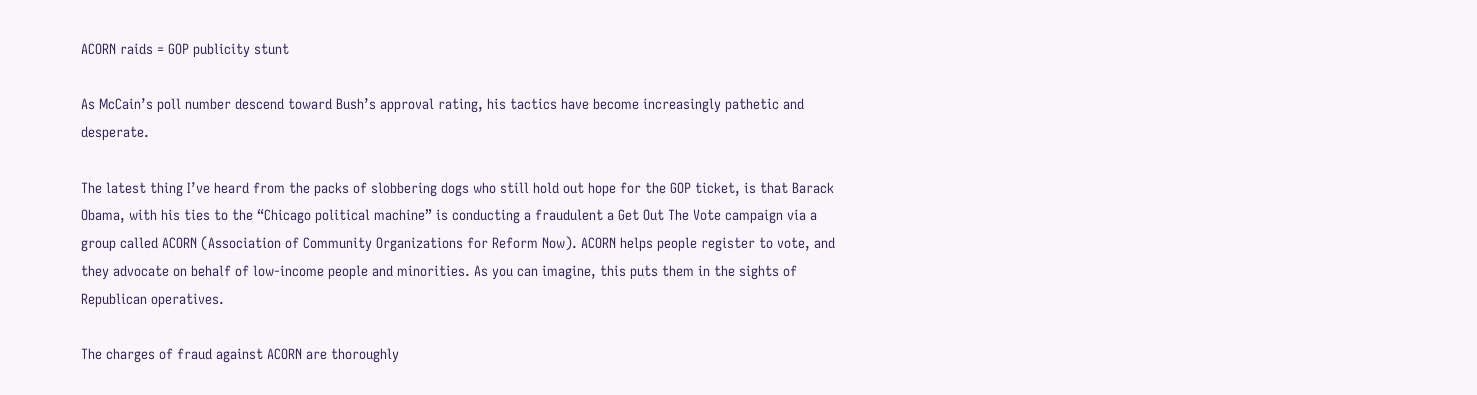ACORN raids = GOP publicity stunt

As McCain’s poll number descend toward Bush’s approval rating, his tactics have become increasingly pathetic and desperate.

The latest thing I’ve heard from the packs of slobbering dogs who still hold out hope for the GOP ticket, is that Barack Obama, with his ties to the “Chicago political machine” is conducting a fraudulent a Get Out The Vote campaign via a group called ACORN (Association of Community Organizations for Reform Now). ACORN helps people register to vote, and they advocate on behalf of low-income people and minorities. As you can imagine, this puts them in the sights of Republican operatives.

The charges of fraud against ACORN are thoroughly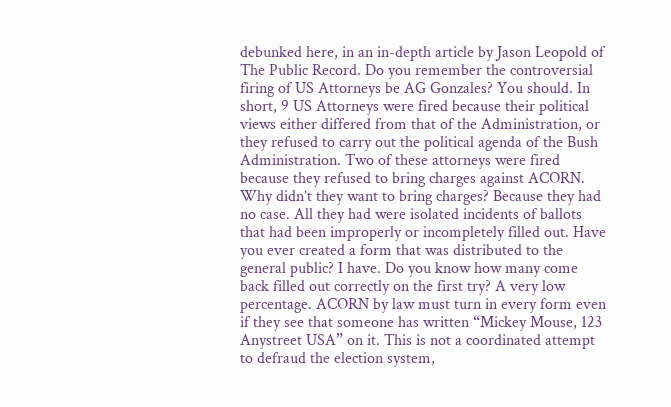debunked here, in an in-depth article by Jason Leopold of The Public Record. Do you remember the controversial firing of US Attorneys be AG Gonzales? You should. In short, 9 US Attorneys were fired because their political views either differed from that of the Administration, or they refused to carry out the political agenda of the Bush Administration. Two of these attorneys were fired because they refused to bring charges against ACORN. Why didn’t they want to bring charges? Because they had no case. All they had were isolated incidents of ballots that had been improperly or incompletely filled out. Have you ever created a form that was distributed to the general public? I have. Do you know how many come back filled out correctly on the first try? A very low percentage. ACORN by law must turn in every form even if they see that someone has written “Mickey Mouse, 123 Anystreet USA” on it. This is not a coordinated attempt to defraud the election system,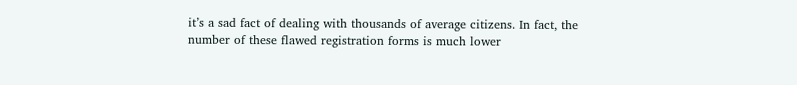it’s a sad fact of dealing with thousands of average citizens. In fact, the number of these flawed registration forms is much lower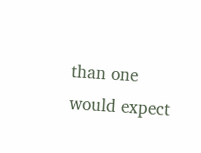than one would expect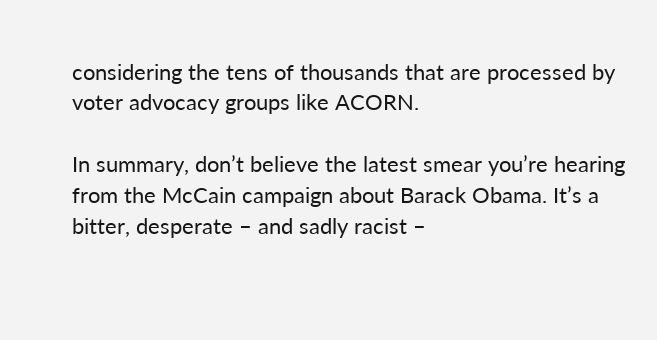considering the tens of thousands that are processed by voter advocacy groups like ACORN.

In summary, don’t believe the latest smear you’re hearing from the McCain campaign about Barack Obama. It’s a bitter, desperate – and sadly racist –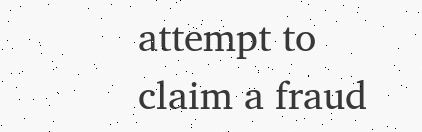attempt to claim a fraud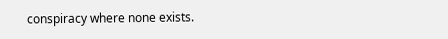conspiracy where none exists.